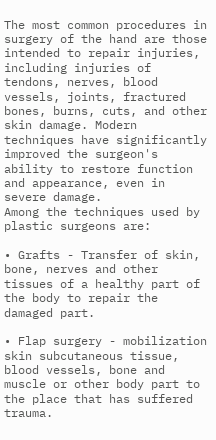The most common procedures in surgery of the hand are those intended to repair injuries, including injuries of tendons, nerves, blood vessels, joints, fractured bones, burns, cuts, and other skin damage. Modern techniques have significantly improved the surgeon's ability to restore function and appearance, even in severe damage.
Among the techniques used by plastic surgeons are:

• Grafts - Transfer of skin, bone, nerves and other tissues of a healthy part of the body to repair the damaged part.

• Flap surgery - mobilization skin subcutaneous tissue, blood vessels, bone and muscle or other body part to the place that has suffered trauma.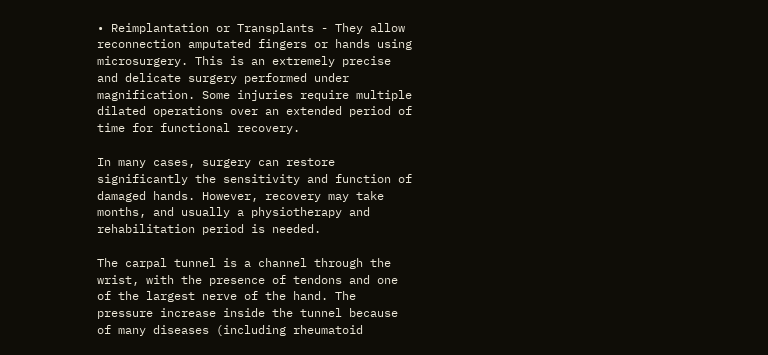• Reimplantation or Transplants - They allow reconnection amputated fingers or hands using microsurgery. This is an extremely precise and delicate surgery performed under magnification. Some injuries require multiple dilated operations over an extended period of time for functional recovery.

In many cases, surgery can restore significantly the sensitivity and function of damaged hands. However, recovery may take months, and usually a physiotherapy and rehabilitation period is needed.

The carpal tunnel is a channel through the wrist, with the presence of tendons and one of the largest nerve of the hand. The pressure increase inside the tunnel because of many diseases (including rheumatoid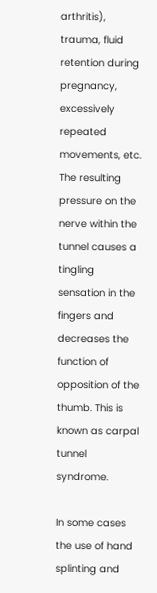arthritis), trauma, fluid retention during pregnancy, excessively repeated movements, etc. The resulting pressure on the nerve within the tunnel causes a tingling sensation in the fingers and decreases the function of opposition of the thumb. This is known as carpal tunnel syndrome.

In some cases the use of hand splinting and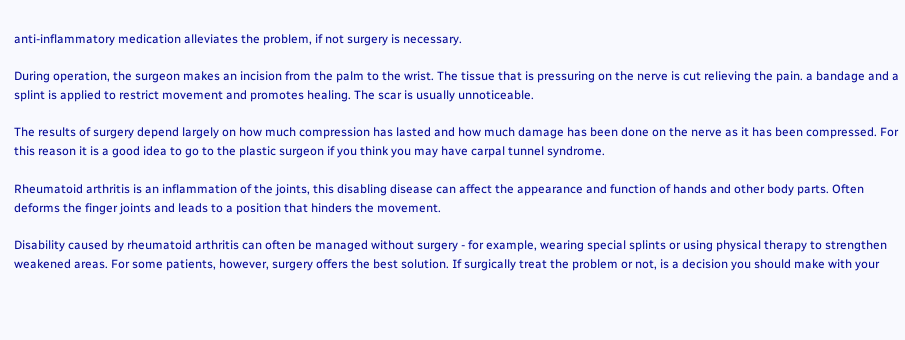anti-inflammatory medication alleviates the problem, if not surgery is necessary.

During operation, the surgeon makes an incision from the palm to the wrist. The tissue that is pressuring on the nerve is cut relieving the pain. a bandage and a splint is applied to restrict movement and promotes healing. The scar is usually unnoticeable.

The results of surgery depend largely on how much compression has lasted and how much damage has been done on the nerve as it has been compressed. For this reason it is a good idea to go to the plastic surgeon if you think you may have carpal tunnel syndrome.

Rheumatoid arthritis is an inflammation of the joints, this disabling disease can affect the appearance and function of hands and other body parts. Often deforms the finger joints and leads to a position that hinders the movement.

Disability caused by rheumatoid arthritis can often be managed without surgery - for example, wearing special splints or using physical therapy to strengthen weakened areas. For some patients, however, surgery offers the best solution. If surgically treat the problem or not, is a decision you should make with your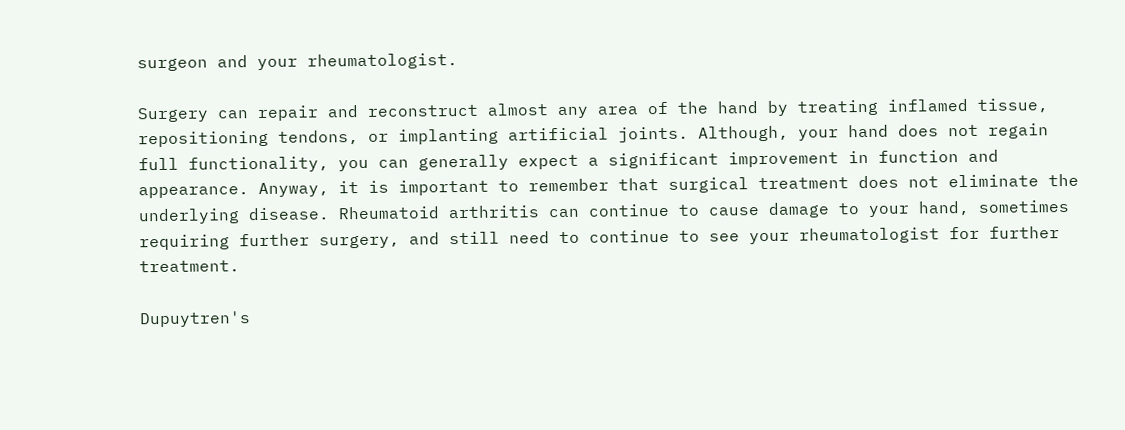surgeon and your rheumatologist.

Surgery can repair and reconstruct almost any area of the hand by treating inflamed tissue, repositioning tendons, or implanting artificial joints. Although, your hand does not regain full functionality, you can generally expect a significant improvement in function and appearance. Anyway, it is important to remember that surgical treatment does not eliminate the underlying disease. Rheumatoid arthritis can continue to cause damage to your hand, sometimes requiring further surgery, and still need to continue to see your rheumatologist for further treatment.

Dupuytren's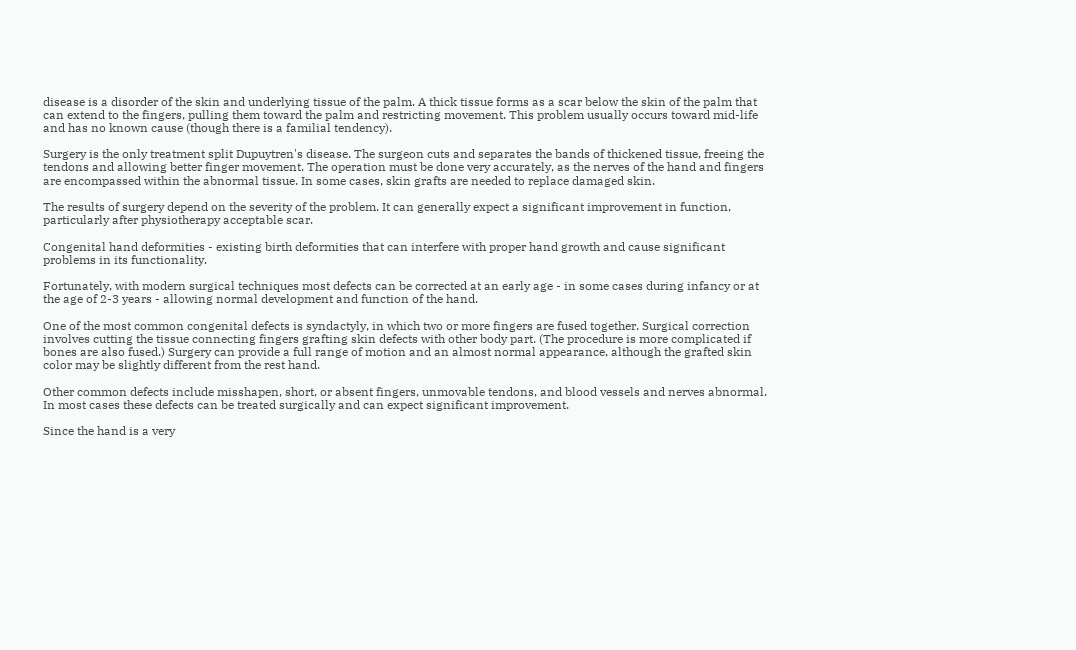disease is a disorder of the skin and underlying tissue of the palm. A thick tissue forms as a scar below the skin of the palm that can extend to the fingers, pulling them toward the palm and restricting movement. This problem usually occurs toward mid-life and has no known cause (though there is a familial tendency).

Surgery is the only treatment split Dupuytren's disease. The surgeon cuts and separates the bands of thickened tissue, freeing the tendons and allowing better finger movement. The operation must be done very accurately, as the nerves of the hand and fingers are encompassed within the abnormal tissue. In some cases, skin grafts are needed to replace damaged skin.

The results of surgery depend on the severity of the problem. It can generally expect a significant improvement in function, particularly after physiotherapy acceptable scar.

Congenital hand deformities - existing birth deformities that can interfere with proper hand growth and cause significant problems in its functionality.

Fortunately, with modern surgical techniques most defects can be corrected at an early age - in some cases during infancy or at the age of 2-3 years - allowing normal development and function of the hand.

One of the most common congenital defects is syndactyly, in which two or more fingers are fused together. Surgical correction involves cutting the tissue connecting fingers grafting skin defects with other body part. (The procedure is more complicated if bones are also fused.) Surgery can provide a full range of motion and an almost normal appearance, although the grafted skin color may be slightly different from the rest hand.

Other common defects include misshapen, short, or absent fingers, unmovable tendons, and blood vessels and nerves abnormal. In most cases these defects can be treated surgically and can expect significant improvement.

Since the hand is a very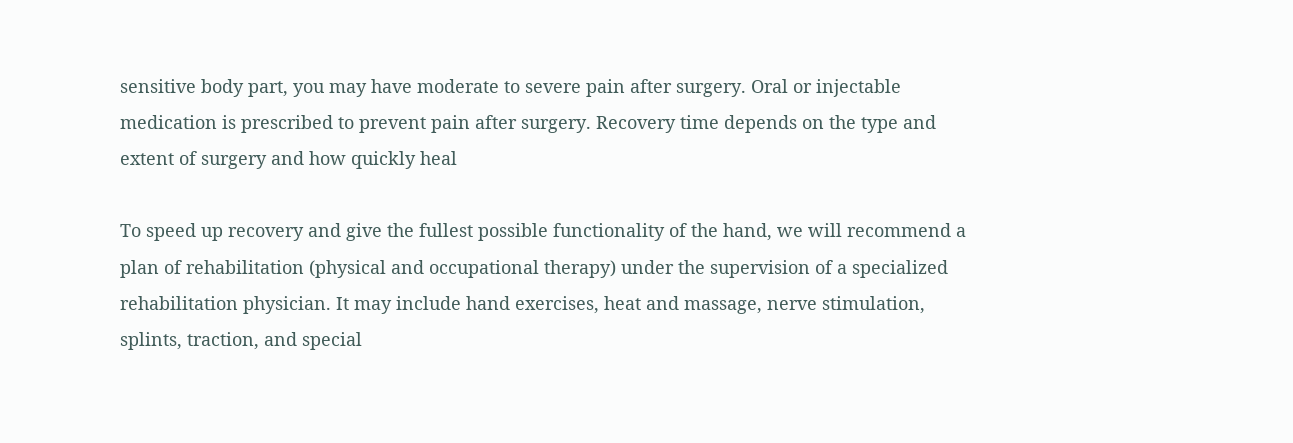sensitive body part, you may have moderate to severe pain after surgery. Oral or injectable medication is prescribed to prevent pain after surgery. Recovery time depends on the type and extent of surgery and how quickly heal

To speed up recovery and give the fullest possible functionality of the hand, we will recommend a plan of rehabilitation (physical and occupational therapy) under the supervision of a specialized rehabilitation physician. It may include hand exercises, heat and massage, nerve stimulation, splints, traction, and special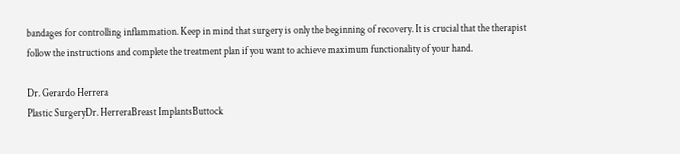bandages for controlling inflammation. Keep in mind that surgery is only the beginning of recovery. It is crucial that the therapist follow the instructions and complete the treatment plan if you want to achieve maximum functionality of your hand.

Dr. Gerardo Herrera
Plastic SurgeryDr. HerreraBreast ImplantsButtock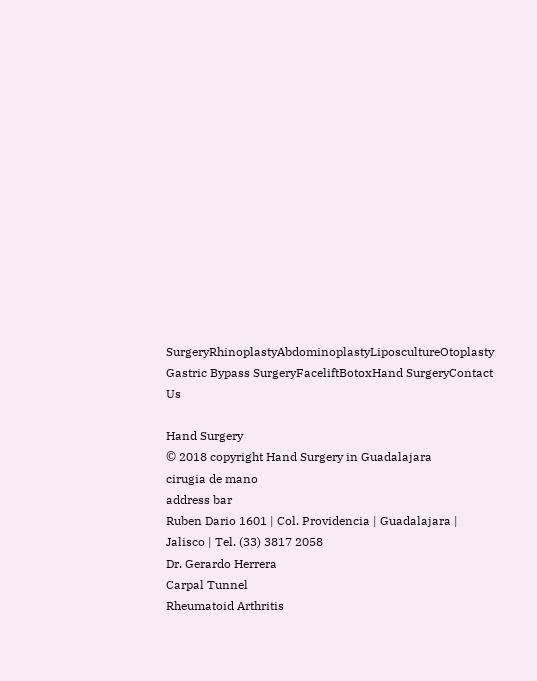SurgeryRhinoplastyAbdominoplastyLiposcultureOtoplasty
Gastric Bypass SurgeryFaceliftBotoxHand SurgeryContact Us

Hand Surgery
© 2018 copyright Hand Surgery in Guadalajara
cirugia de mano
address bar
Ruben Dario 1601 | Col. Providencia | Guadalajara | Jalisco | Tel. (33) 3817 2058
Dr. Gerardo Herrera
Carpal Tunnel
Rheumatoid Arthritis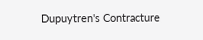Dupuytren's Contracture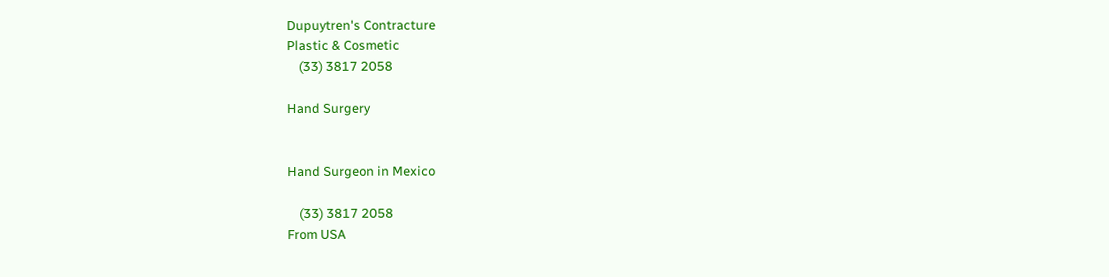Dupuytren's Contracture
Plastic & Cosmetic
    (33) 3817 2058

Hand Surgery


Hand Surgeon in Mexico

    (33) 3817 2058
From USA